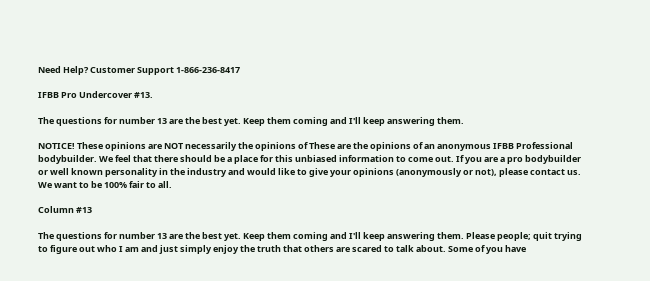Need Help? Customer Support 1-866-236-8417

IFBB Pro Undercover #13.

The questions for number 13 are the best yet. Keep them coming and I'll keep answering them.

NOTICE! These opinions are NOT necessarily the opinions of These are the opinions of an anonymous IFBB Professional bodybuilder. We feel that there should be a place for this unbiased information to come out. If you are a pro bodybuilder or well known personality in the industry and would like to give your opinions (anonymously or not), please contact us. We want to be 100% fair to all.

Column #13

The questions for number 13 are the best yet. Keep them coming and I'll keep answering them. Please people; quit trying to figure out who I am and just simply enjoy the truth that others are scared to talk about. Some of you have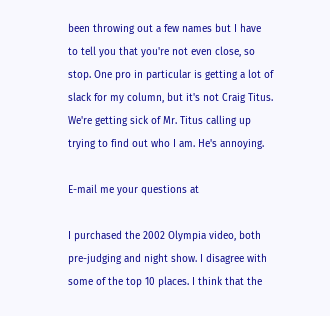been throwing out a few names but I have to tell you that you're not even close, so stop. One pro in particular is getting a lot of slack for my column, but it's not Craig Titus. We're getting sick of Mr. Titus calling up trying to find out who I am. He's annoying.

E-mail me your questions at

I purchased the 2002 Olympia video, both pre-judging and night show. I disagree with some of the top 10 places. I think that the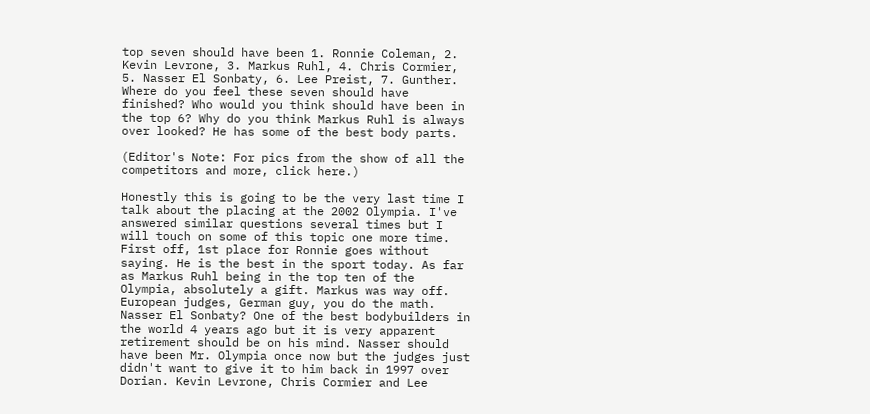top seven should have been 1. Ronnie Coleman, 2. Kevin Levrone, 3. Markus Ruhl, 4. Chris Cormier, 5. Nasser El Sonbaty, 6. Lee Preist, 7. Gunther. Where do you feel these seven should have finished? Who would you think should have been in the top 6? Why do you think Markus Ruhl is always over looked? He has some of the best body parts.

(Editor's Note: For pics from the show of all the competitors and more, click here.)

Honestly this is going to be the very last time I talk about the placing at the 2002 Olympia. I've answered similar questions several times but I will touch on some of this topic one more time. First off, 1st place for Ronnie goes without saying. He is the best in the sport today. As far as Markus Ruhl being in the top ten of the Olympia, absolutely a gift. Markus was way off. European judges, German guy, you do the math. Nasser El Sonbaty? One of the best bodybuilders in the world 4 years ago but it is very apparent retirement should be on his mind. Nasser should have been Mr. Olympia once now but the judges just didn't want to give it to him back in 1997 over Dorian. Kevin Levrone, Chris Cormier and Lee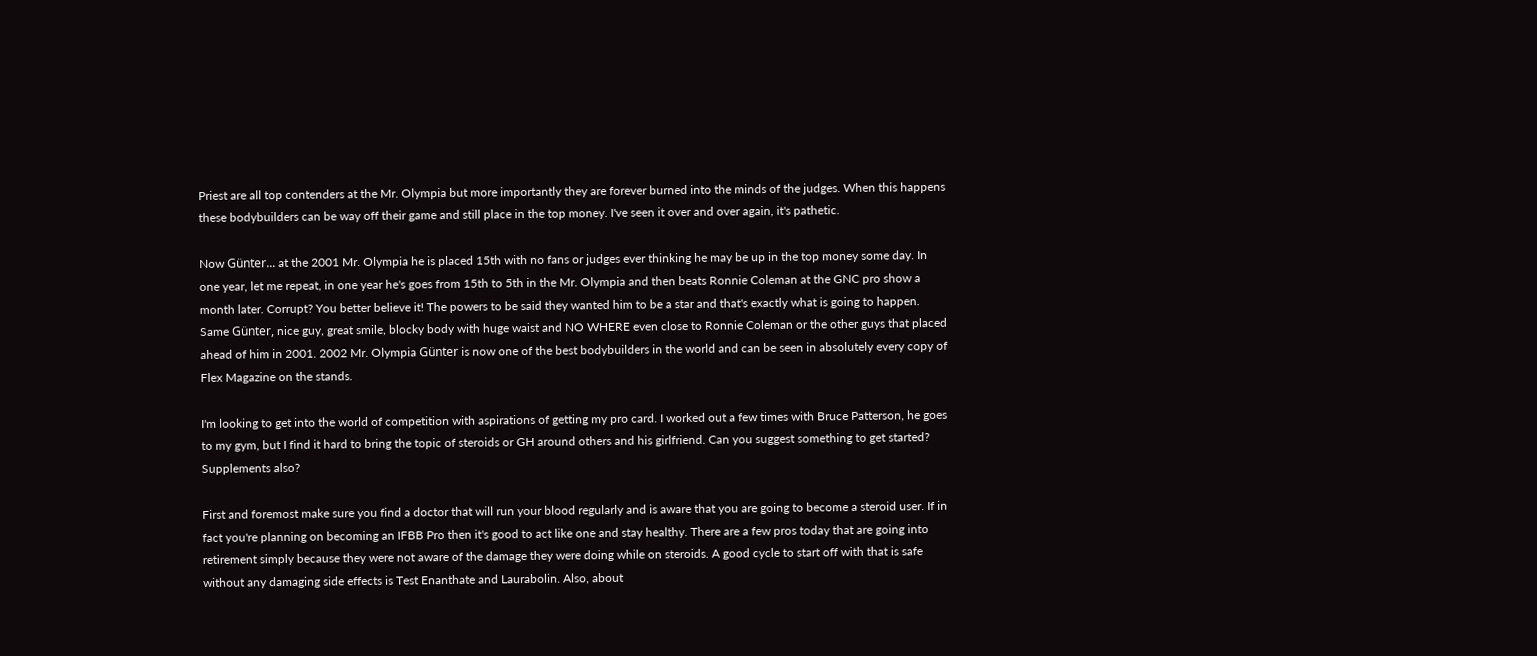Priest are all top contenders at the Mr. Olympia but more importantly they are forever burned into the minds of the judges. When this happens these bodybuilders can be way off their game and still place in the top money. I've seen it over and over again, it's pathetic.

Now Günter... at the 2001 Mr. Olympia he is placed 15th with no fans or judges ever thinking he may be up in the top money some day. In one year, let me repeat, in one year he's goes from 15th to 5th in the Mr. Olympia and then beats Ronnie Coleman at the GNC pro show a month later. Corrupt? You better believe it! The powers to be said they wanted him to be a star and that's exactly what is going to happen. Same Günter, nice guy, great smile, blocky body with huge waist and NO WHERE even close to Ronnie Coleman or the other guys that placed ahead of him in 2001. 2002 Mr. Olympia Günter is now one of the best bodybuilders in the world and can be seen in absolutely every copy of Flex Magazine on the stands.

I'm looking to get into the world of competition with aspirations of getting my pro card. I worked out a few times with Bruce Patterson, he goes to my gym, but I find it hard to bring the topic of steroids or GH around others and his girlfriend. Can you suggest something to get started? Supplements also?

First and foremost make sure you find a doctor that will run your blood regularly and is aware that you are going to become a steroid user. If in fact you're planning on becoming an IFBB Pro then it's good to act like one and stay healthy. There are a few pros today that are going into retirement simply because they were not aware of the damage they were doing while on steroids. A good cycle to start off with that is safe without any damaging side effects is Test Enanthate and Laurabolin. Also, about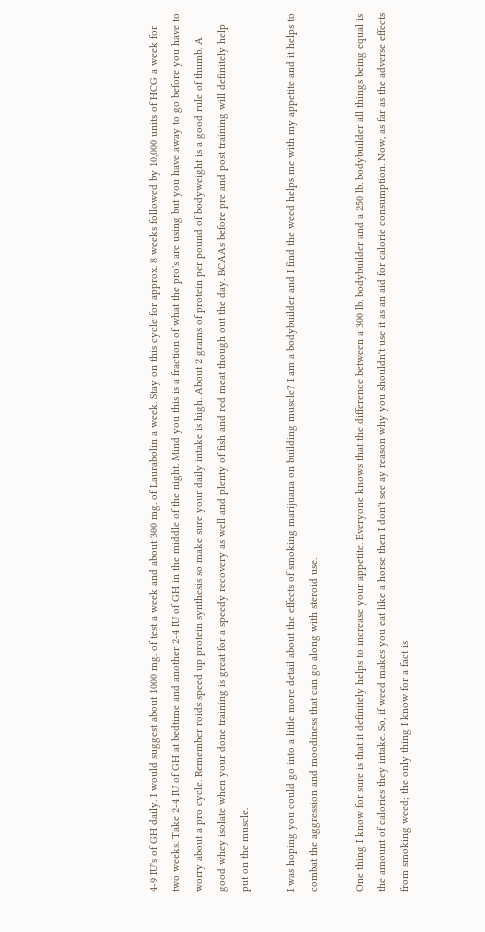4-9 IU's of GH daily. I would suggest about 1000 mg. of test a week and about 300 mg. of Laurabolin a week. Stay on this cycle for approx. 8 weeks followed by 10,000 units of HCG a week for two weeks. Take 2-4 IU of GH at bedtime and another 2-4 IU of GH in the middle of the night. Mind you this is a fraction of what the pro's are using but you have away to go before you have to worry about a pro cycle. Remember roids speed up protein synthesis so make sure your daily intake is high. About 2 grams of protein per pound of bodyweight is a good rule of thumb. A good whey isolate when your done training is great for a speedy recovery as well and plenty of fish and red meat though out the day. BCAAs before pre and post training will definitely help put on the muscle.

I was hoping you could go into a little more detail about the effects of smoking marijuana on building muscle? I am a bodybuilder and I find the weed helps me with my appetite and it helps to combat the aggression and moodiness that can go along with steroid use.

One thing I know for sure is that it definitely helps to increase your appetite. Everyone knows that the difference between a 300 lb. bodybuilder and a 250 lb. bodybuilder all things being equal is the amount of calories they intake. So, if weed makes you eat like a horse then I don't see ay reason why you shouldn't use it as an aid for calorie consumption. Now, as far as the adverse effects from smoking weed; the only thing I know for a fact is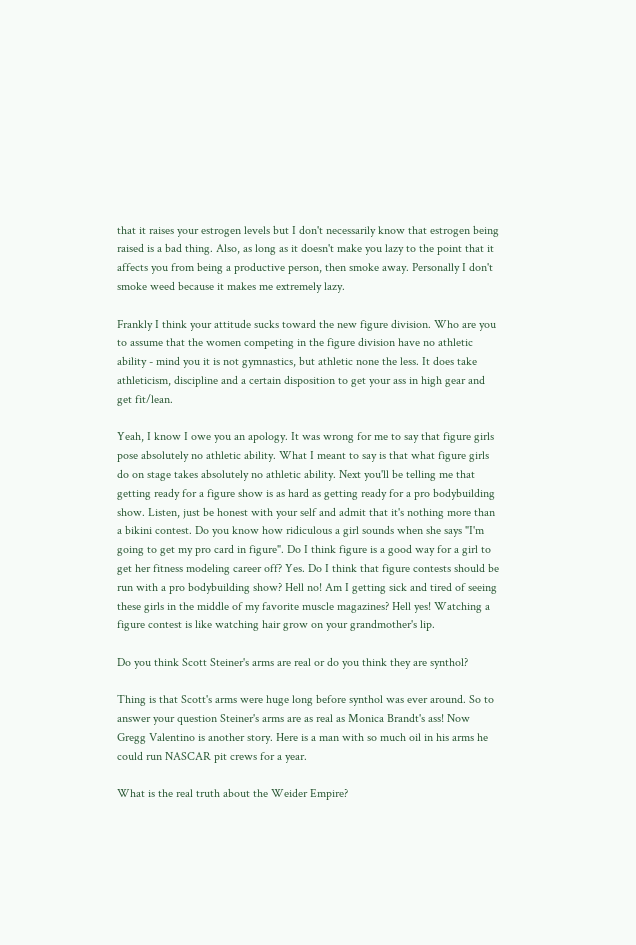that it raises your estrogen levels but I don't necessarily know that estrogen being raised is a bad thing. Also, as long as it doesn't make you lazy to the point that it affects you from being a productive person, then smoke away. Personally I don't smoke weed because it makes me extremely lazy.

Frankly I think your attitude sucks toward the new figure division. Who are you to assume that the women competing in the figure division have no athletic ability - mind you it is not gymnastics, but athletic none the less. It does take athleticism, discipline and a certain disposition to get your ass in high gear and get fit/lean.

Yeah, I know I owe you an apology. It was wrong for me to say that figure girls pose absolutely no athletic ability. What I meant to say is that what figure girls do on stage takes absolutely no athletic ability. Next you'll be telling me that getting ready for a figure show is as hard as getting ready for a pro bodybuilding show. Listen, just be honest with your self and admit that it's nothing more than a bikini contest. Do you know how ridiculous a girl sounds when she says "I'm going to get my pro card in figure". Do I think figure is a good way for a girl to get her fitness modeling career off? Yes. Do I think that figure contests should be run with a pro bodybuilding show? Hell no! Am I getting sick and tired of seeing these girls in the middle of my favorite muscle magazines? Hell yes! Watching a figure contest is like watching hair grow on your grandmother's lip.

Do you think Scott Steiner's arms are real or do you think they are synthol?

Thing is that Scott's arms were huge long before synthol was ever around. So to answer your question Steiner's arms are as real as Monica Brandt's ass! Now Gregg Valentino is another story. Here is a man with so much oil in his arms he could run NASCAR pit crews for a year.

What is the real truth about the Weider Empire?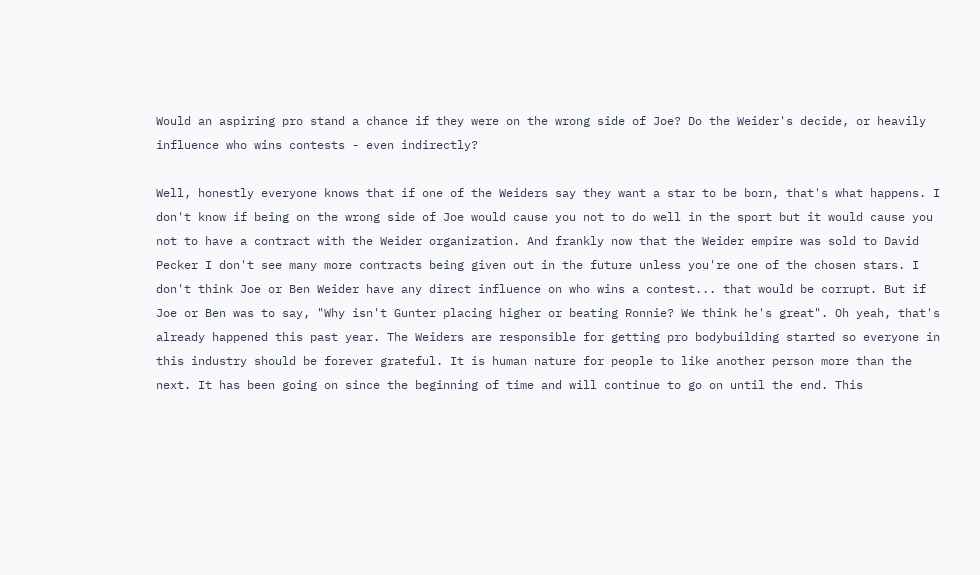Would an aspiring pro stand a chance if they were on the wrong side of Joe? Do the Weider's decide, or heavily influence who wins contests - even indirectly?

Well, honestly everyone knows that if one of the Weiders say they want a star to be born, that's what happens. I don't know if being on the wrong side of Joe would cause you not to do well in the sport but it would cause you not to have a contract with the Weider organization. And frankly now that the Weider empire was sold to David Pecker I don't see many more contracts being given out in the future unless you're one of the chosen stars. I don't think Joe or Ben Weider have any direct influence on who wins a contest... that would be corrupt. But if Joe or Ben was to say, "Why isn't Gunter placing higher or beating Ronnie? We think he's great". Oh yeah, that's already happened this past year. The Weiders are responsible for getting pro bodybuilding started so everyone in this industry should be forever grateful. It is human nature for people to like another person more than the next. It has been going on since the beginning of time and will continue to go on until the end. This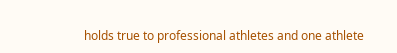holds true to professional athletes and one athlete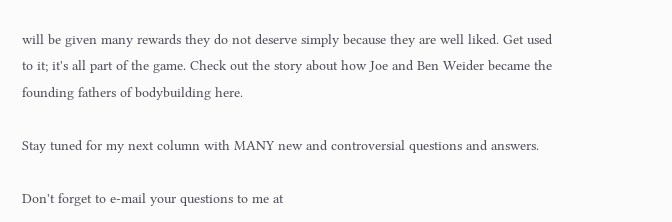will be given many rewards they do not deserve simply because they are well liked. Get used to it; it's all part of the game. Check out the story about how Joe and Ben Weider became the founding fathers of bodybuilding here.

Stay tuned for my next column with MANY new and controversial questions and answers.

Don't forget to e-mail your questions to me at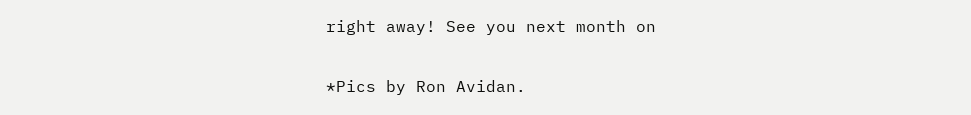right away! See you next month on

*Pics by Ron Avidan.